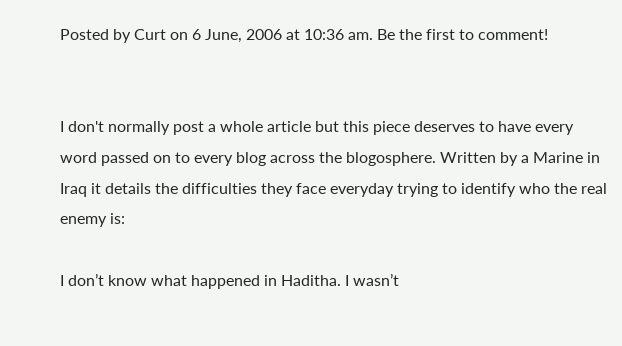Posted by Curt on 6 June, 2006 at 10:36 am. Be the first to comment!


I don't normally post a whole article but this piece deserves to have every word passed on to every blog across the blogosphere. Written by a Marine in Iraq it details the difficulties they face everyday trying to identify who the real enemy is:

I don’t know what happened in Haditha. I wasn’t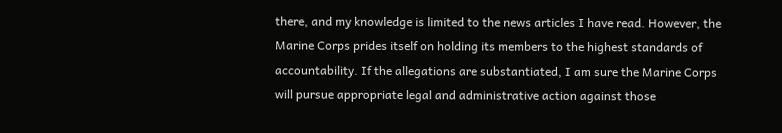there, and my knowledge is limited to the news articles I have read. However, the Marine Corps prides itself on holding its members to the highest standards of accountability. If the allegations are substantiated, I am sure the Marine Corps will pursue appropriate legal and administrative action against those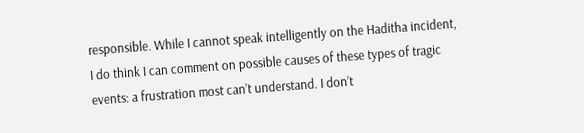responsible. While I cannot speak intelligently on the Haditha incident, I do think I can comment on possible causes of these types of tragic events: a frustration most can’t understand. I don’t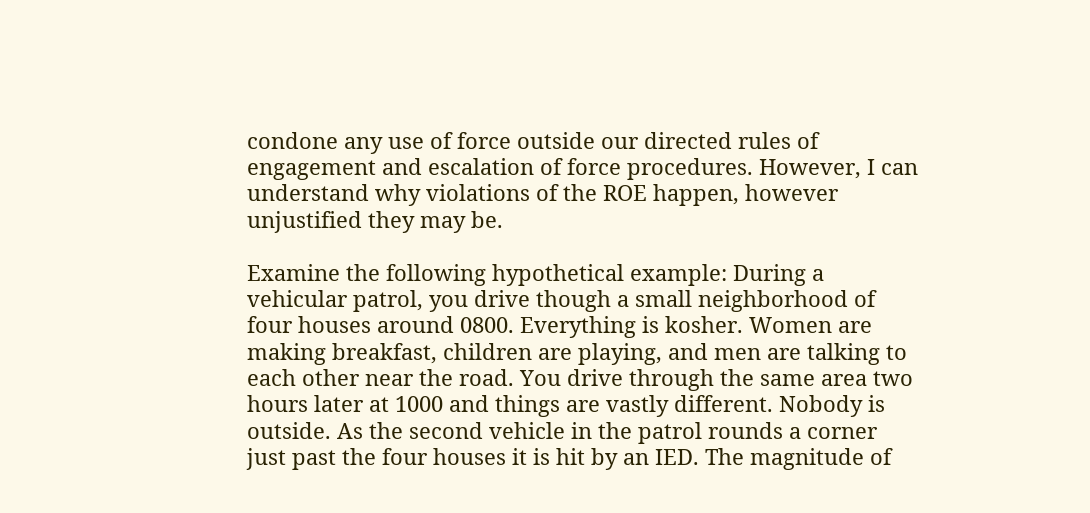condone any use of force outside our directed rules of engagement and escalation of force procedures. However, I can understand why violations of the ROE happen, however unjustified they may be.

Examine the following hypothetical example: During a vehicular patrol, you drive though a small neighborhood of four houses around 0800. Everything is kosher. Women are making breakfast, children are playing, and men are talking to each other near the road. You drive through the same area two hours later at 1000 and things are vastly different. Nobody is outside. As the second vehicle in the patrol rounds a corner just past the four houses it is hit by an IED. The magnitude of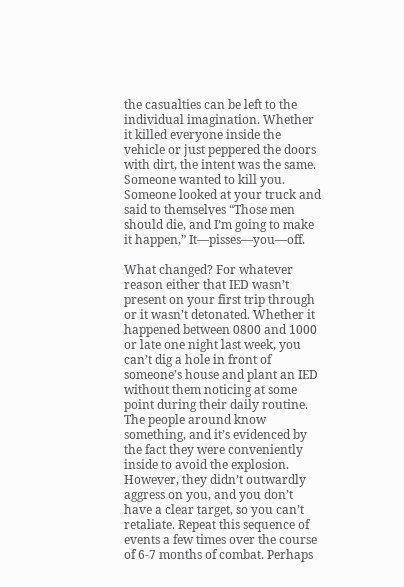the casualties can be left to the individual imagination. Whether it killed everyone inside the vehicle or just peppered the doors with dirt, the intent was the same. Someone wanted to kill you. Someone looked at your truck and said to themselves “Those men should die, and I’m going to make it happen,” It—pisses—you—off.

What changed? For whatever reason either that IED wasn’t present on your first trip through or it wasn’t detonated. Whether it happened between 0800 and 1000 or late one night last week, you can’t dig a hole in front of someone’s house and plant an IED without them noticing at some point during their daily routine. The people around know something, and it’s evidenced by the fact they were conveniently inside to avoid the explosion. However, they didn’t outwardly aggress on you, and you don’t have a clear target, so you can’t retaliate. Repeat this sequence of events a few times over the course of 6-7 months of combat. Perhaps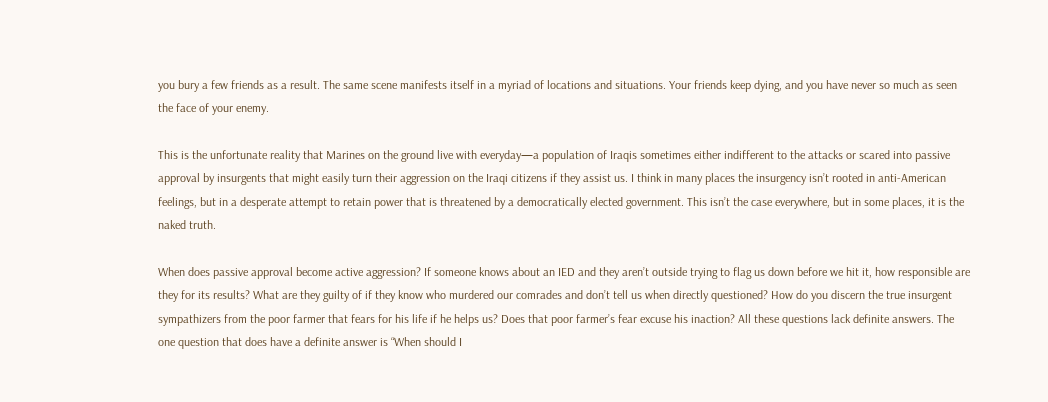you bury a few friends as a result. The same scene manifests itself in a myriad of locations and situations. Your friends keep dying, and you have never so much as seen the face of your enemy.

This is the unfortunate reality that Marines on the ground live with everyday—a population of Iraqis sometimes either indifferent to the attacks or scared into passive approval by insurgents that might easily turn their aggression on the Iraqi citizens if they assist us. I think in many places the insurgency isn’t rooted in anti-American feelings, but in a desperate attempt to retain power that is threatened by a democratically elected government. This isn’t the case everywhere, but in some places, it is the naked truth.

When does passive approval become active aggression? If someone knows about an IED and they aren’t outside trying to flag us down before we hit it, how responsible are they for its results? What are they guilty of if they know who murdered our comrades and don’t tell us when directly questioned? How do you discern the true insurgent sympathizers from the poor farmer that fears for his life if he helps us? Does that poor farmer’s fear excuse his inaction? All these questions lack definite answers. The one question that does have a definite answer is “When should I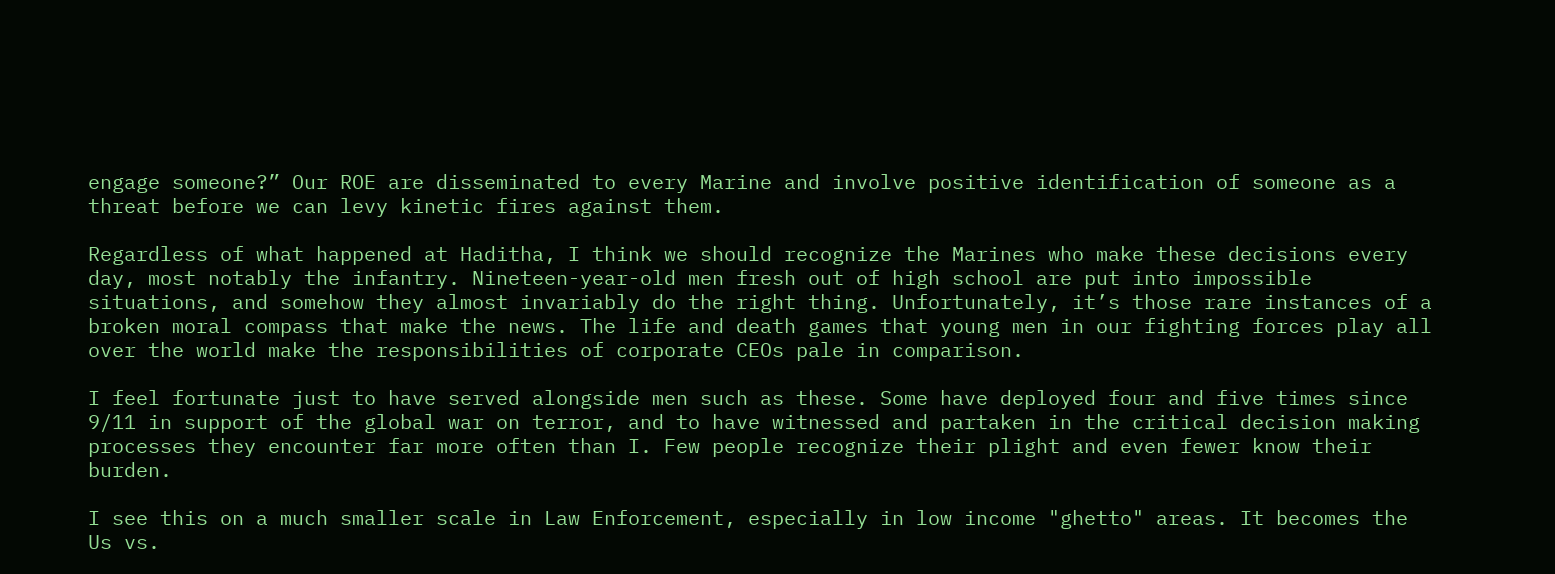engage someone?” Our ROE are disseminated to every Marine and involve positive identification of someone as a threat before we can levy kinetic fires against them.

Regardless of what happened at Haditha, I think we should recognize the Marines who make these decisions every day, most notably the infantry. Nineteen-year-old men fresh out of high school are put into impossible situations, and somehow they almost invariably do the right thing. Unfortunately, it’s those rare instances of a broken moral compass that make the news. The life and death games that young men in our fighting forces play all over the world make the responsibilities of corporate CEOs pale in comparison.

I feel fortunate just to have served alongside men such as these. Some have deployed four and five times since 9/11 in support of the global war on terror, and to have witnessed and partaken in the critical decision making processes they encounter far more often than I. Few people recognize their plight and even fewer know their burden.

I see this on a much smaller scale in Law Enforcement, especially in low income "ghetto" areas. It becomes the Us vs.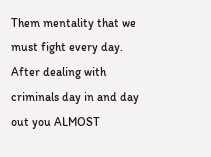Them mentality that we must fight every day. After dealing with criminals day in and day out you ALMOST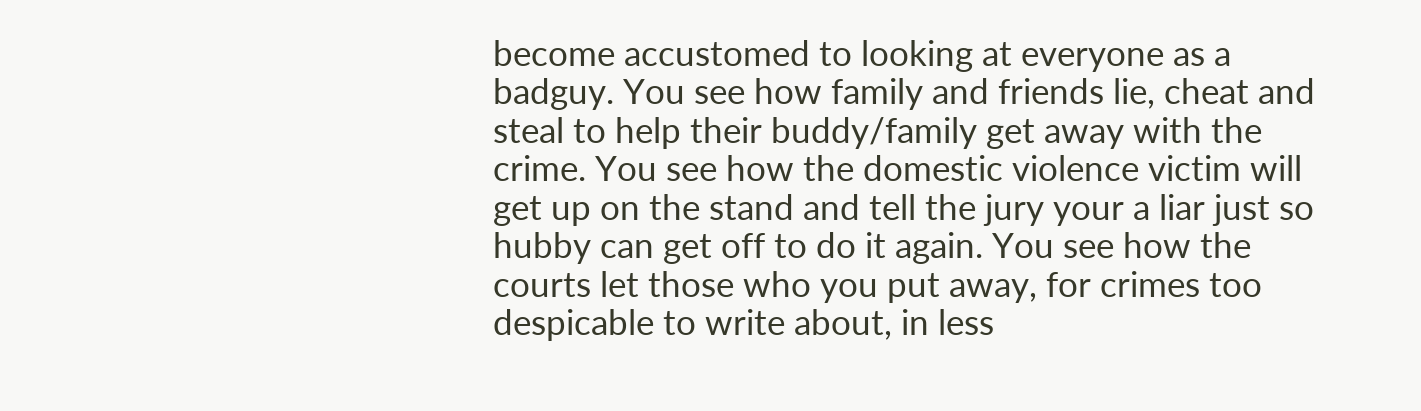become accustomed to looking at everyone as a badguy. You see how family and friends lie, cheat and steal to help their buddy/family get away with the crime. You see how the domestic violence victim will get up on the stand and tell the jury your a liar just so hubby can get off to do it again. You see how the courts let those who you put away, for crimes too despicable to write about, in less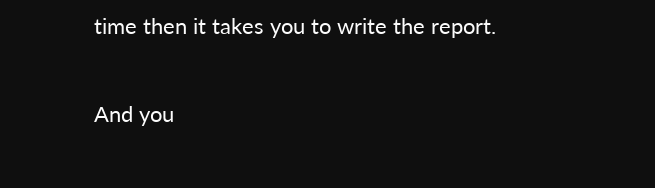time then it takes you to write the report.

And you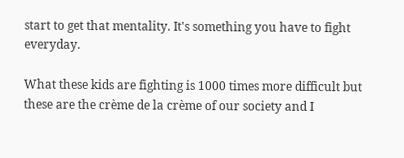start to get that mentality. It's something you have to fight everyday.

What these kids are fighting is 1000 times more difficult but these are the crème de la crème of our society and I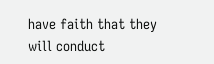have faith that they will conduct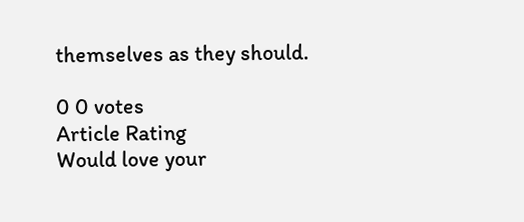themselves as they should.

0 0 votes
Article Rating
Would love your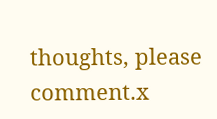thoughts, please comment.x